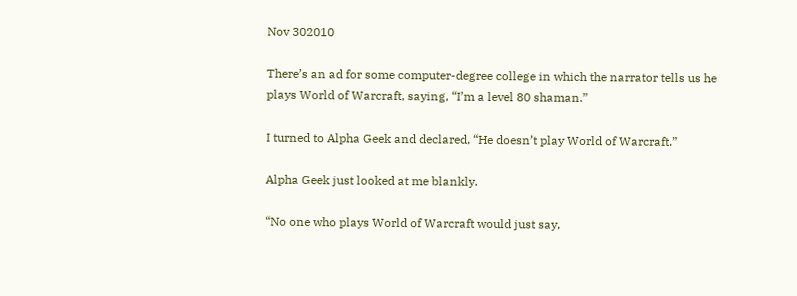Nov 302010

There’s an ad for some computer-degree college in which the narrator tells us he plays World of Warcraft, saying, “I’m a level 80 shaman.”

I turned to Alpha Geek and declared, “He doesn’t play World of Warcraft.”

Alpha Geek just looked at me blankly.

“No one who plays World of Warcraft would just say,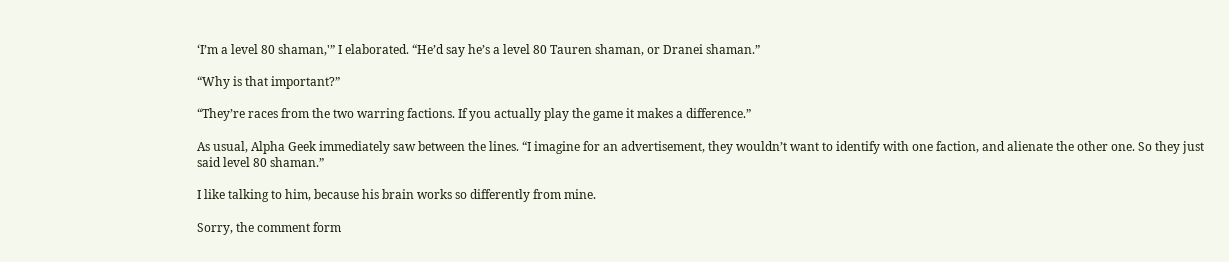‘I’m a level 80 shaman,'” I elaborated. “He’d say he’s a level 80 Tauren shaman, or Dranei shaman.”

“Why is that important?”

“They’re races from the two warring factions. If you actually play the game it makes a difference.”

As usual, Alpha Geek immediately saw between the lines. “I imagine for an advertisement, they wouldn’t want to identify with one faction, and alienate the other one. So they just said level 80 shaman.”

I like talking to him, because his brain works so differently from mine.

Sorry, the comment form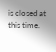is closed at this time.